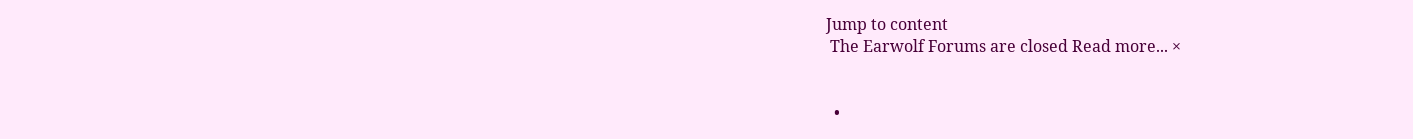Jump to content
 The Earwolf Forums are closed Read more... ×


  •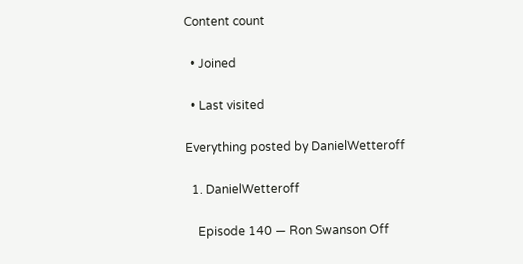Content count

  • Joined

  • Last visited

Everything posted by DanielWetteroff

  1. DanielWetteroff

    Episode 140 — Ron Swanson Off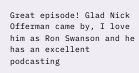Great episode! Glad Nick Offerman came by, I love him as Ron Swanson and he has an excellent podcasting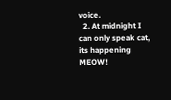voice.
  2. At midnight I can only speak cat, its happening MEOW!